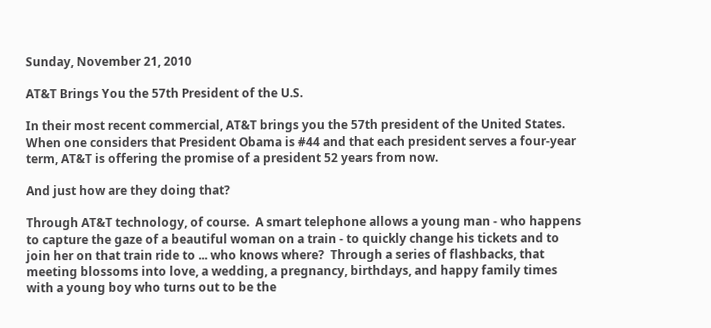Sunday, November 21, 2010

AT&T Brings You the 57th President of the U.S.

In their most recent commercial, AT&T brings you the 57th president of the United States. When one considers that President Obama is #44 and that each president serves a four-year term, AT&T is offering the promise of a president 52 years from now.

And just how are they doing that?

Through AT&T technology, of course.  A smart telephone allows a young man - who happens to capture the gaze of a beautiful woman on a train - to quickly change his tickets and to join her on that train ride to ... who knows where?  Through a series of flashbacks, that meeting blossoms into love, a wedding, a pregnancy, birthdays, and happy family times with a young boy who turns out to be the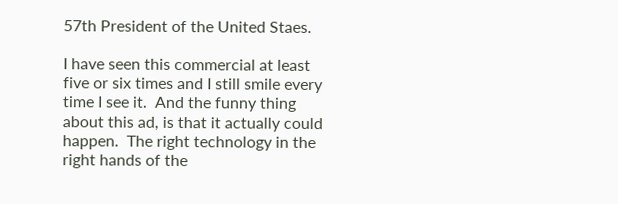57th President of the United Staes.

I have seen this commercial at least five or six times and I still smile every time I see it.  And the funny thing about this ad, is that it actually could happen.  The right technology in the right hands of the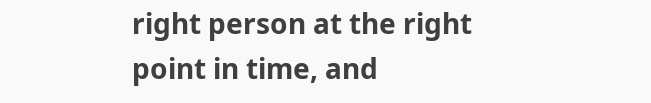right person at the right point in time, and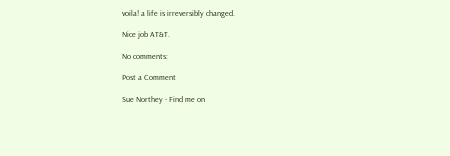voila! a life is irreversibly changed.

Nice job AT&T.

No comments:

Post a Comment

Sue Northey - Find me on